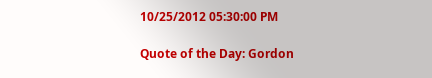10/25/2012 05:30:00 PM

Quote of the Day: Gordon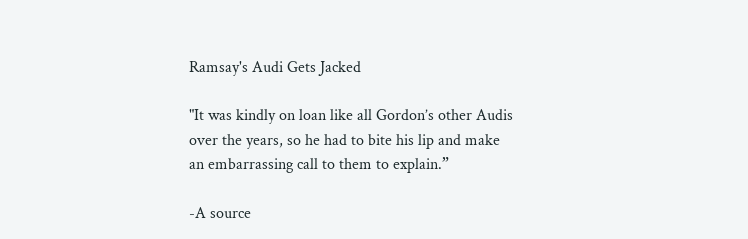Ramsay's Audi Gets Jacked

"It was kindly on loan like all Gordon’s other Audis over the years, so he had to bite his lip and make an embarrassing call to them to explain.”

-A source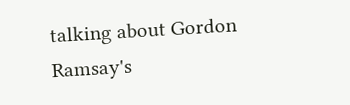talking about Gordon Ramsay's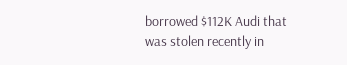borrowed $112K Audi that was stolen recently in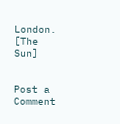London. [The Sun]


Post a Comment